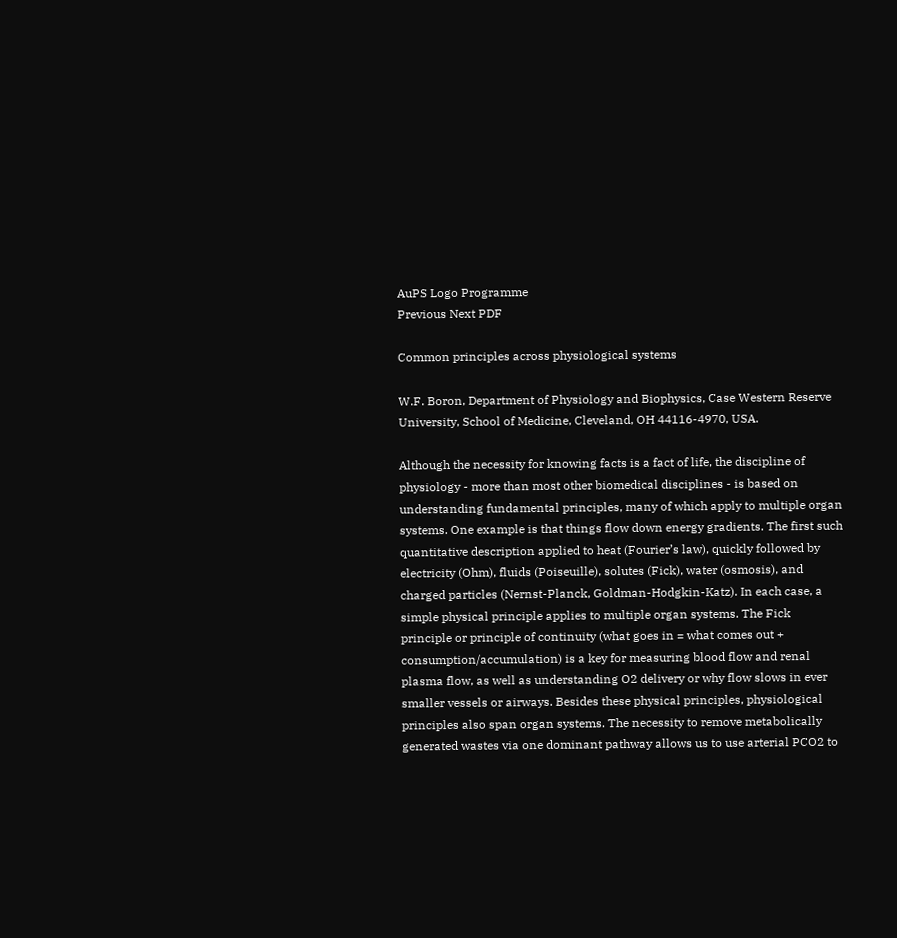AuPS Logo Programme
Previous Next PDF

Common principles across physiological systems

W.F. Boron, Department of Physiology and Biophysics, Case Western Reserve University, School of Medicine, Cleveland, OH 44116-4970, USA.

Although the necessity for knowing facts is a fact of life, the discipline of physiology - more than most other biomedical disciplines - is based on understanding fundamental principles, many of which apply to multiple organ systems. One example is that things flow down energy gradients. The first such quantitative description applied to heat (Fourier’s law), quickly followed by electricity (Ohm), fluids (Poiseuille), solutes (Fick), water (osmosis), and charged particles (Nernst-Planck, Goldman-Hodgkin-Katz). In each case, a simple physical principle applies to multiple organ systems. The Fick principle or principle of continuity (what goes in = what comes out + consumption/accumulation) is a key for measuring blood flow and renal plasma flow, as well as understanding O2 delivery or why flow slows in ever smaller vessels or airways. Besides these physical principles, physiological principles also span organ systems. The necessity to remove metabolically generated wastes via one dominant pathway allows us to use arterial PCO2 to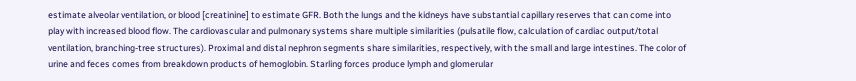estimate alveolar ventilation, or blood [creatinine] to estimate GFR. Both the lungs and the kidneys have substantial capillary reserves that can come into play with increased blood flow. The cardiovascular and pulmonary systems share multiple similarities (pulsatile flow, calculation of cardiac output/total ventilation, branching-tree structures). Proximal and distal nephron segments share similarities, respectively, with the small and large intestines. The color of urine and feces comes from breakdown products of hemoglobin. Starling forces produce lymph and glomerular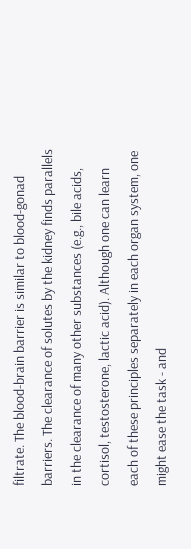filtrate. The blood-brain barrier is similar to blood-gonad barriers. The clearance of solutes by the kidney finds parallels in the clearance of many other substances (e.g., bile acids, cortisol, testosterone, lactic acid). Although one can learn each of these principles separately in each organ system, one might ease the task - and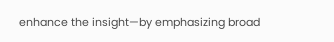enhance the insight—by emphasizing broad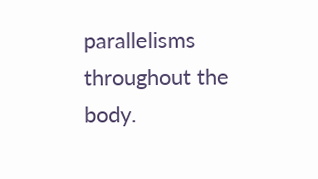parallelisms throughout the body.